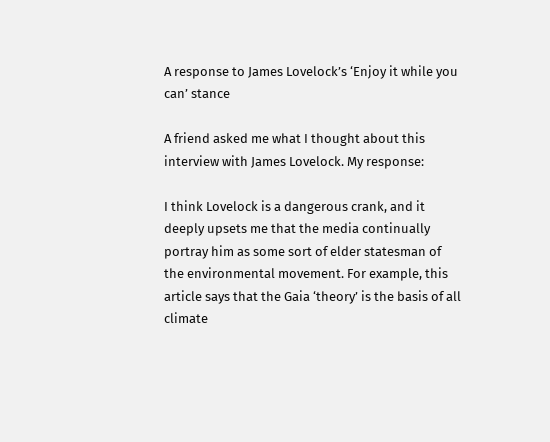A response to James Lovelock’s ‘Enjoy it while you can’ stance

A friend asked me what I thought about this interview with James Lovelock. My response:

I think Lovelock is a dangerous crank, and it deeply upsets me that the media continually portray him as some sort of elder statesman of the environmental movement. For example, this article says that the Gaia ‘theory’ is the basis of all climate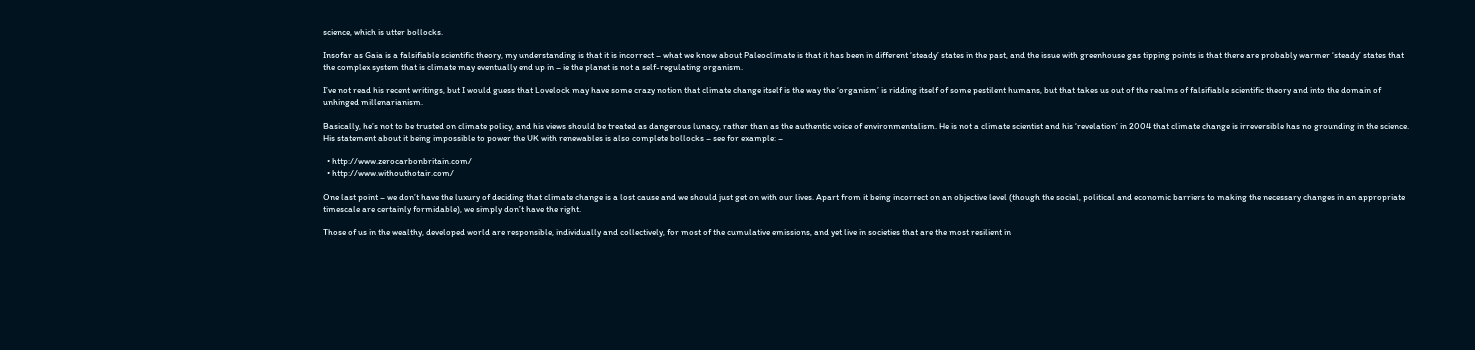science, which is utter bollocks.

Insofar as Gaia is a falsifiable scientific theory, my understanding is that it is incorrect – what we know about Paleoclimate is that it has been in different ‘steady’ states in the past, and the issue with greenhouse gas tipping points is that there are probably warmer ‘steady’ states that the complex system that is climate may eventually end up in – ie the planet is not a self-regulating organism.

I’ve not read his recent writings, but I would guess that Lovelock may have some crazy notion that climate change itself is the way the ‘organism’ is ridding itself of some pestilent humans, but that takes us out of the realms of falsifiable scientific theory and into the domain of unhinged millenarianism.

Basically, he’s not to be trusted on climate policy, and his views should be treated as dangerous lunacy, rather than as the authentic voice of environmentalism. He is not a climate scientist and his ‘revelation’ in 2004 that climate change is irreversible has no grounding in the science. His statement about it being impossible to power the UK with renewables is also complete bollocks – see for example: –

  • http://www.zerocarbonbritain.com/
  • http://www.withouthotair.com/

One last point – we don’t have the luxury of deciding that climate change is a lost cause and we should just get on with our lives. Apart from it being incorrect on an objective level (though the social, political and economic barriers to making the necessary changes in an appropriate timescale are certainly formidable), we simply don’t have the right.

Those of us in the wealthy, developed world are responsible, individually and collectively, for most of the cumulative emissions, and yet live in societies that are the most resilient in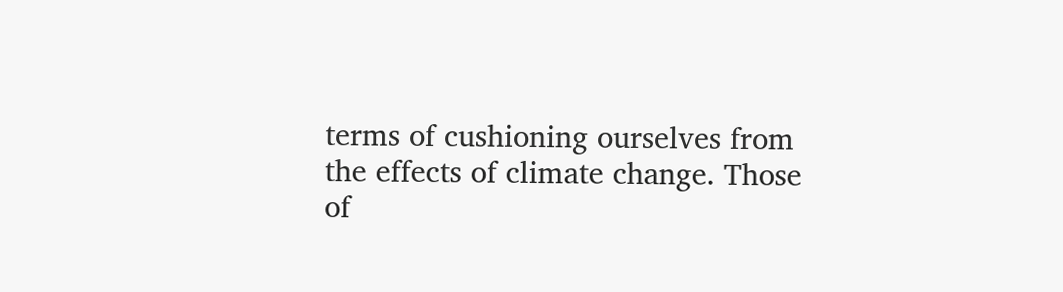terms of cushioning ourselves from the effects of climate change. Those of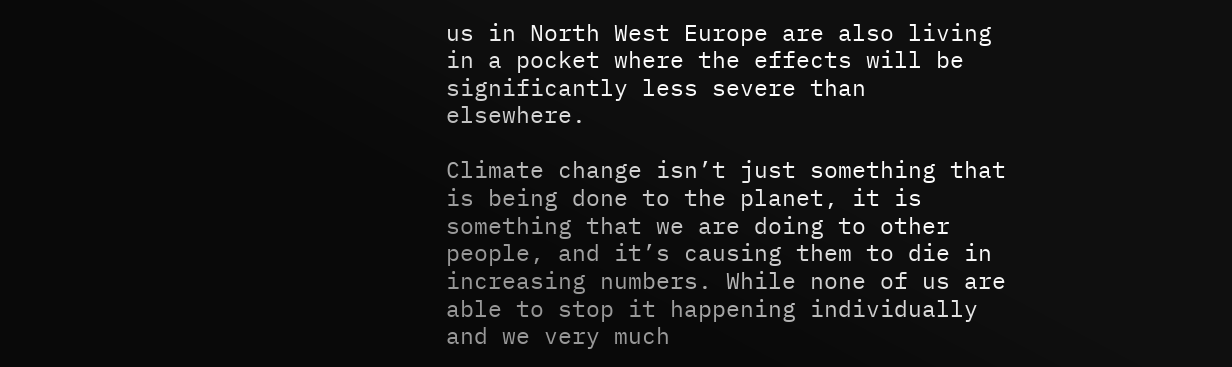us in North West Europe are also living in a pocket where the effects will be significantly less severe than elsewhere.

Climate change isn’t just something that is being done to the planet, it is something that we are doing to other people, and it’s causing them to die in increasing numbers. While none of us are able to stop it happening individually and we very much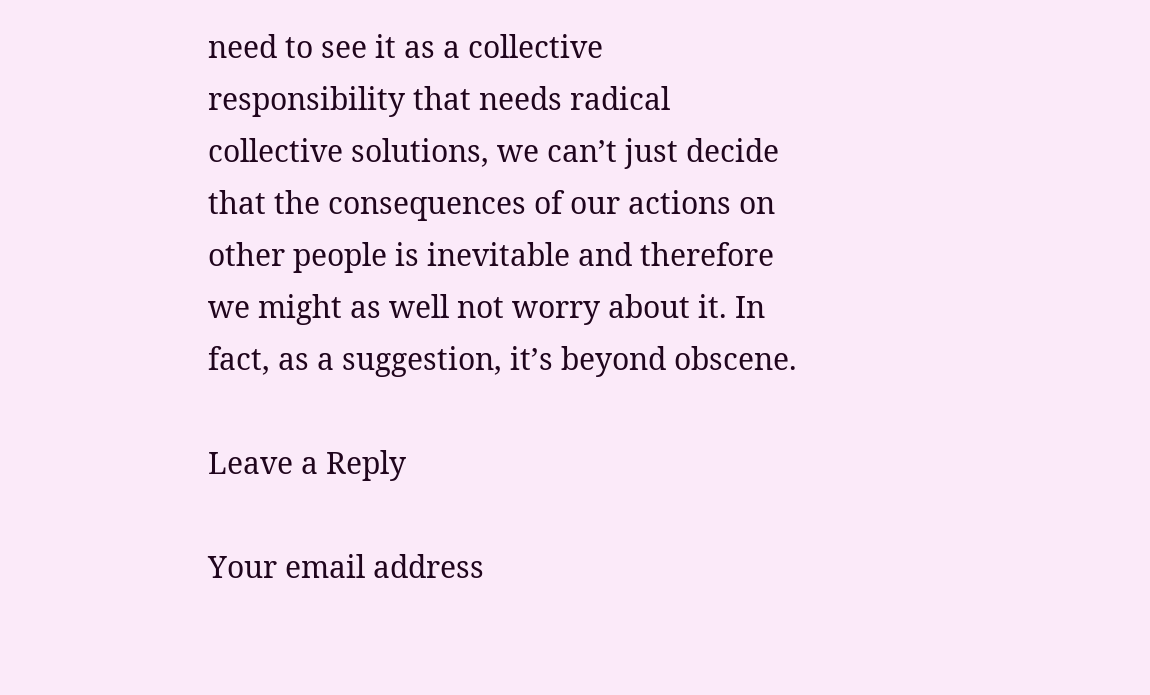need to see it as a collective responsibility that needs radical collective solutions, we can’t just decide that the consequences of our actions on other people is inevitable and therefore we might as well not worry about it. In fact, as a suggestion, it’s beyond obscene.

Leave a Reply

Your email address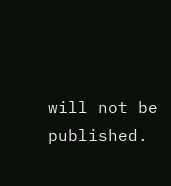will not be published.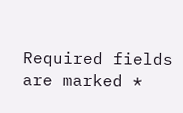Required fields are marked *